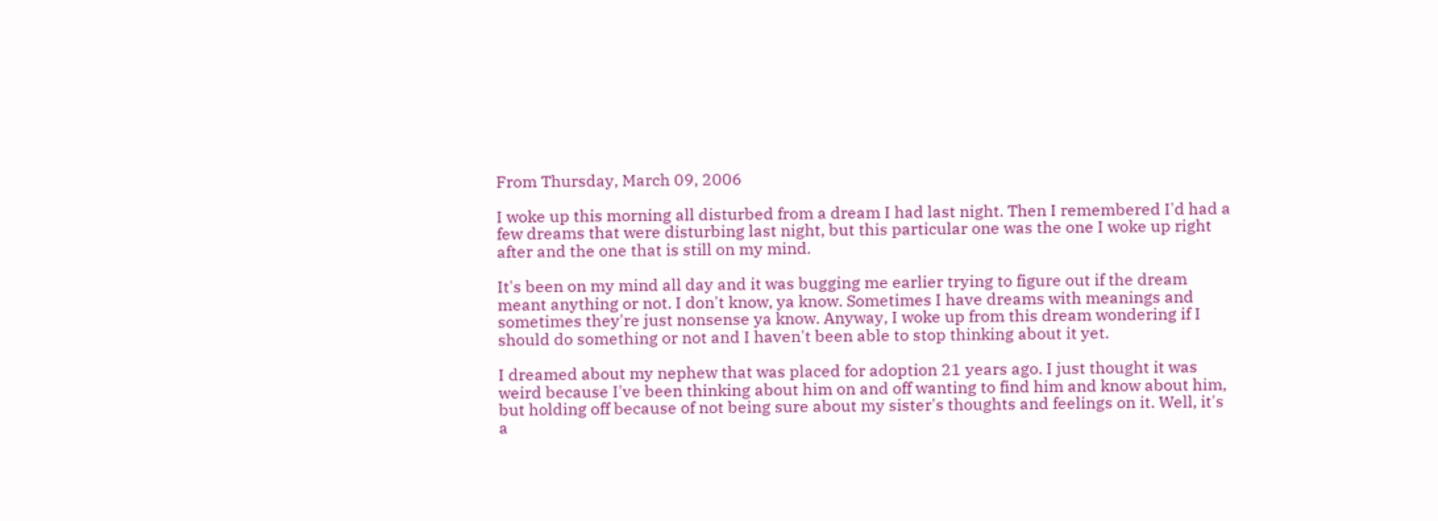From Thursday, March 09, 2006

I woke up this morning all disturbed from a dream I had last night. Then I remembered I'd had a few dreams that were disturbing last night, but this particular one was the one I woke up right after and the one that is still on my mind.

It's been on my mind all day and it was bugging me earlier trying to figure out if the dream meant anything or not. I don't know, ya know. Sometimes I have dreams with meanings and sometimes they're just nonsense ya know. Anyway, I woke up from this dream wondering if I should do something or not and I haven't been able to stop thinking about it yet.

I dreamed about my nephew that was placed for adoption 21 years ago. I just thought it was weird because I've been thinking about him on and off wanting to find him and know about him, but holding off because of not being sure about my sister's thoughts and feelings on it. Well, it's a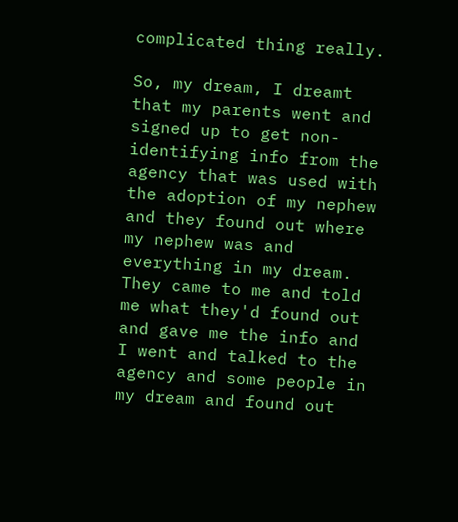complicated thing really.

So, my dream, I dreamt that my parents went and signed up to get non-identifying info from the agency that was used with the adoption of my nephew and they found out where my nephew was and everything in my dream. They came to me and told me what they'd found out and gave me the info and I went and talked to the agency and some people in my dream and found out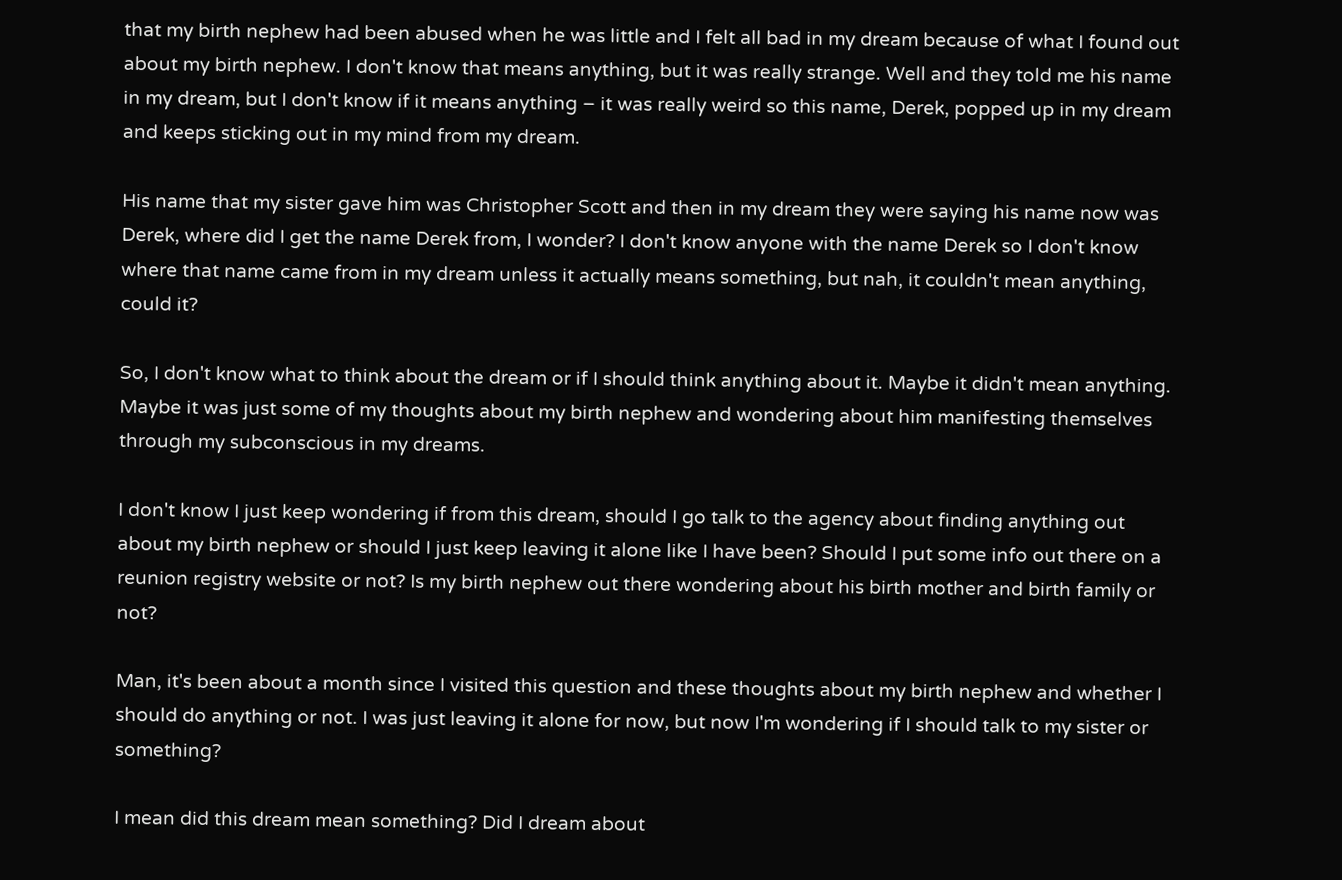that my birth nephew had been abused when he was little and I felt all bad in my dream because of what I found out about my birth nephew. I don't know that means anything, but it was really strange. Well and they told me his name in my dream, but I don't know if it means anything – it was really weird so this name, Derek, popped up in my dream and keeps sticking out in my mind from my dream.

His name that my sister gave him was Christopher Scott and then in my dream they were saying his name now was Derek, where did I get the name Derek from, I wonder? I don't know anyone with the name Derek so I don't know where that name came from in my dream unless it actually means something, but nah, it couldn't mean anything, could it?

So, I don't know what to think about the dream or if I should think anything about it. Maybe it didn't mean anything. Maybe it was just some of my thoughts about my birth nephew and wondering about him manifesting themselves through my subconscious in my dreams.

I don't know I just keep wondering if from this dream, should I go talk to the agency about finding anything out about my birth nephew or should I just keep leaving it alone like I have been? Should I put some info out there on a reunion registry website or not? Is my birth nephew out there wondering about his birth mother and birth family or not?

Man, it's been about a month since I visited this question and these thoughts about my birth nephew and whether I should do anything or not. I was just leaving it alone for now, but now I'm wondering if I should talk to my sister or something?

I mean did this dream mean something? Did I dream about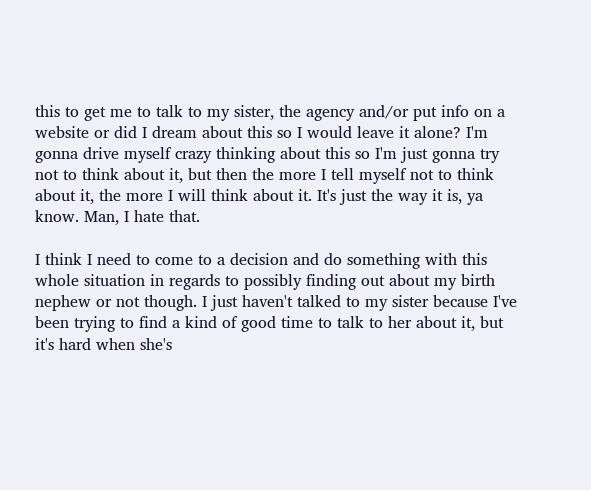this to get me to talk to my sister, the agency and/or put info on a website or did I dream about this so I would leave it alone? I'm gonna drive myself crazy thinking about this so I'm just gonna try not to think about it, but then the more I tell myself not to think about it, the more I will think about it. It's just the way it is, ya know. Man, I hate that.

I think I need to come to a decision and do something with this whole situation in regards to possibly finding out about my birth nephew or not though. I just haven't talked to my sister because I've been trying to find a kind of good time to talk to her about it, but it's hard when she's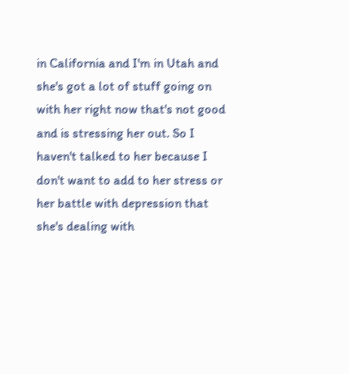in California and I'm in Utah and she's got a lot of stuff going on with her right now that's not good and is stressing her out. So I haven't talked to her because I don't want to add to her stress or her battle with depression that she's dealing with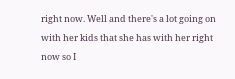right now. Well and there's a lot going on with her kids that she has with her right now so I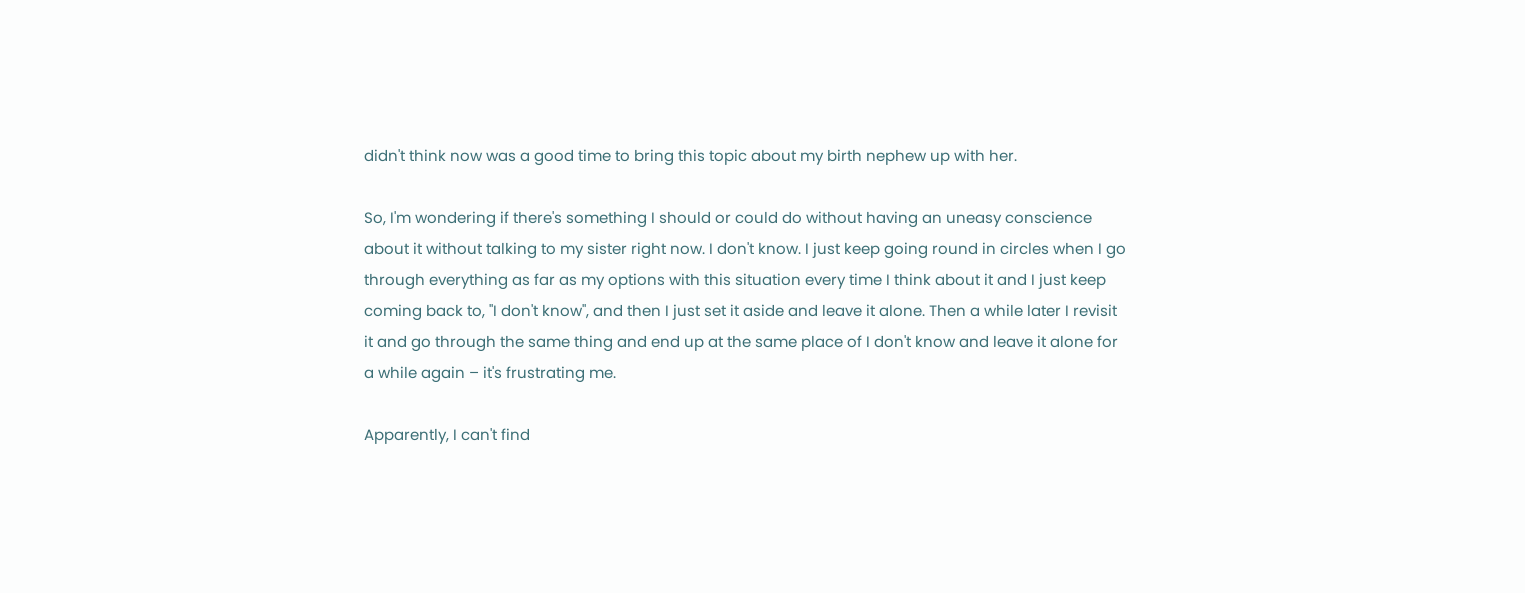didn't think now was a good time to bring this topic about my birth nephew up with her.

So, I'm wondering if there's something I should or could do without having an uneasy conscience about it without talking to my sister right now. I don't know. I just keep going round in circles when I go through everything as far as my options with this situation every time I think about it and I just keep coming back to, "I don't know", and then I just set it aside and leave it alone. Then a while later I revisit it and go through the same thing and end up at the same place of I don't know and leave it alone for a while again – it's frustrating me.

Apparently, I can't find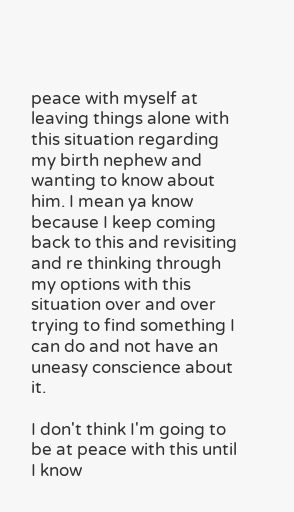peace with myself at leaving things alone with this situation regarding my birth nephew and wanting to know about him. I mean ya know because I keep coming back to this and revisiting and re thinking through my options with this situation over and over trying to find something I can do and not have an uneasy conscience about it.

I don't think I'm going to be at peace with this until I know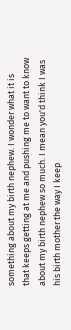something about my birth nephew. I wonder what it is that keeps getting at me and pushing me to want to know about my birth nephew so much. I mean you'd think I was his birth mother the way I keep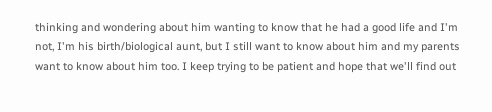thinking and wondering about him wanting to know that he had a good life and I'm not, I'm his birth/biological aunt, but I still want to know about him and my parents want to know about him too. I keep trying to be patient and hope that we'll find out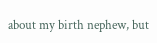about my birth nephew, but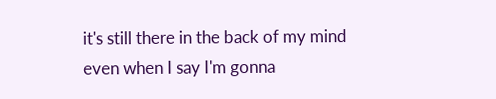it's still there in the back of my mind even when I say I'm gonna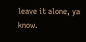leave it alone, ya know.